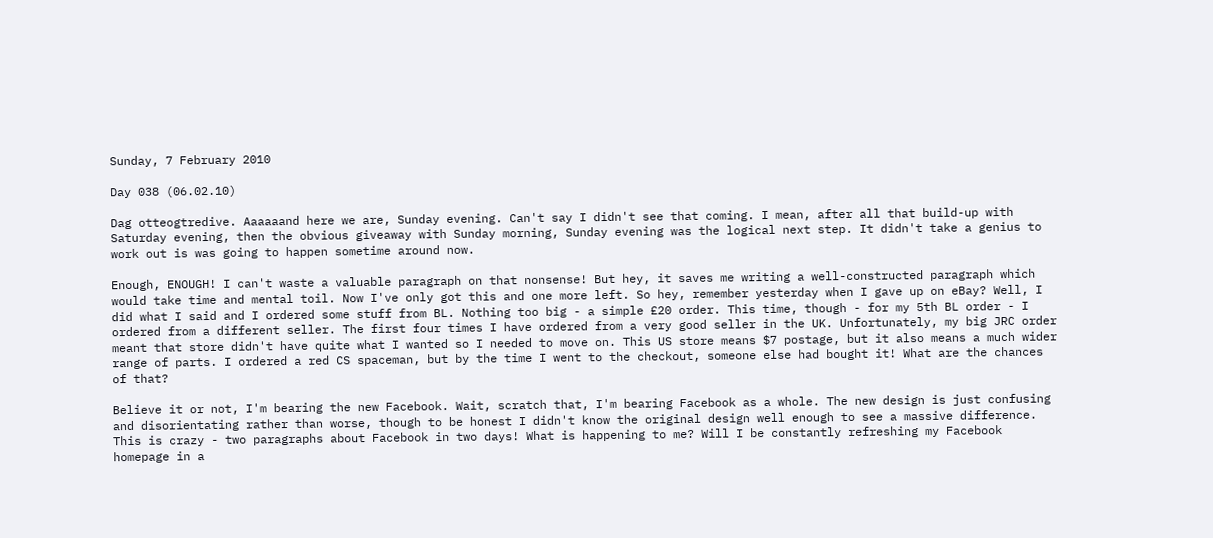Sunday, 7 February 2010

Day 038 (06.02.10)

Dag otteogtredive. Aaaaaand here we are, Sunday evening. Can't say I didn't see that coming. I mean, after all that build-up with Saturday evening, then the obvious giveaway with Sunday morning, Sunday evening was the logical next step. It didn't take a genius to work out is was going to happen sometime around now.

Enough, ENOUGH! I can't waste a valuable paragraph on that nonsense! But hey, it saves me writing a well-constructed paragraph which would take time and mental toil. Now I've only got this and one more left. So hey, remember yesterday when I gave up on eBay? Well, I did what I said and I ordered some stuff from BL. Nothing too big - a simple £20 order. This time, though - for my 5th BL order - I ordered from a different seller. The first four times I have ordered from a very good seller in the UK. Unfortunately, my big JRC order meant that store didn't have quite what I wanted so I needed to move on. This US store means $7 postage, but it also means a much wider range of parts. I ordered a red CS spaceman, but by the time I went to the checkout, someone else had bought it! What are the chances of that?

Believe it or not, I'm bearing the new Facebook. Wait, scratch that, I'm bearing Facebook as a whole. The new design is just confusing and disorientating rather than worse, though to be honest I didn't know the original design well enough to see a massive difference. This is crazy - two paragraphs about Facebook in two days! What is happening to me? Will I be constantly refreshing my Facebook homepage in a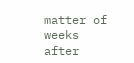matter of weeks after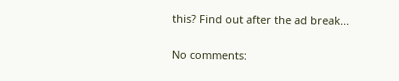this? Find out after the ad break...


No comments: